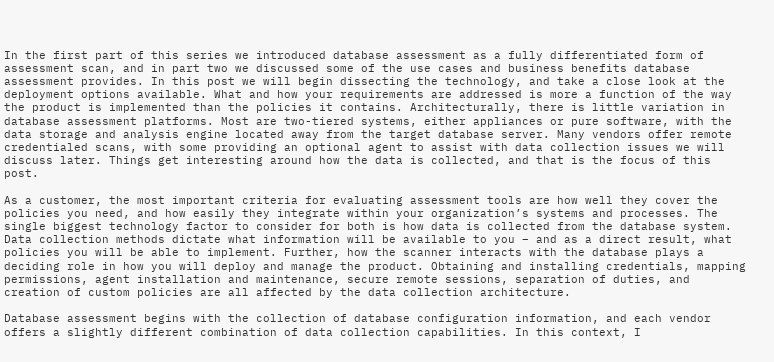In the first part of this series we introduced database assessment as a fully differentiated form of assessment scan, and in part two we discussed some of the use cases and business benefits database assessment provides. In this post we will begin dissecting the technology, and take a close look at the deployment options available. What and how your requirements are addressed is more a function of the way the product is implemented than the policies it contains. Architecturally, there is little variation in database assessment platforms. Most are two-tiered systems, either appliances or pure software, with the data storage and analysis engine located away from the target database server. Many vendors offer remote credentialed scans, with some providing an optional agent to assist with data collection issues we will discuss later. Things get interesting around how the data is collected, and that is the focus of this post.

As a customer, the most important criteria for evaluating assessment tools are how well they cover the policies you need, and how easily they integrate within your organization’s systems and processes. The single biggest technology factor to consider for both is how data is collected from the database system. Data collection methods dictate what information will be available to you – and as a direct result, what policies you will be able to implement. Further, how the scanner interacts with the database plays a deciding role in how you will deploy and manage the product. Obtaining and installing credentials, mapping permissions, agent installation and maintenance, secure remote sessions, separation of duties, and creation of custom policies are all affected by the data collection architecture.

Database assessment begins with the collection of database configuration information, and each vendor offers a slightly different combination of data collection capabilities. In this context, I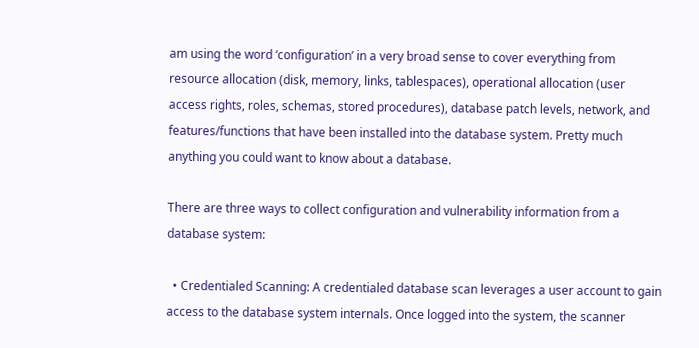am using the word ‘configuration’ in a very broad sense to cover everything from resource allocation (disk, memory, links, tablespaces), operational allocation (user access rights, roles, schemas, stored procedures), database patch levels, network, and features/functions that have been installed into the database system. Pretty much anything you could want to know about a database.

There are three ways to collect configuration and vulnerability information from a database system:

  • Credentialed Scanning: A credentialed database scan leverages a user account to gain access to the database system internals. Once logged into the system, the scanner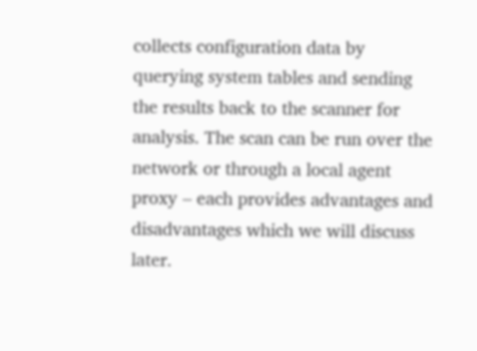collects configuration data by querying system tables and sending the results back to the scanner for analysis. The scan can be run over the network or through a local agent proxy – each provides advantages and disadvantages which we will discuss later.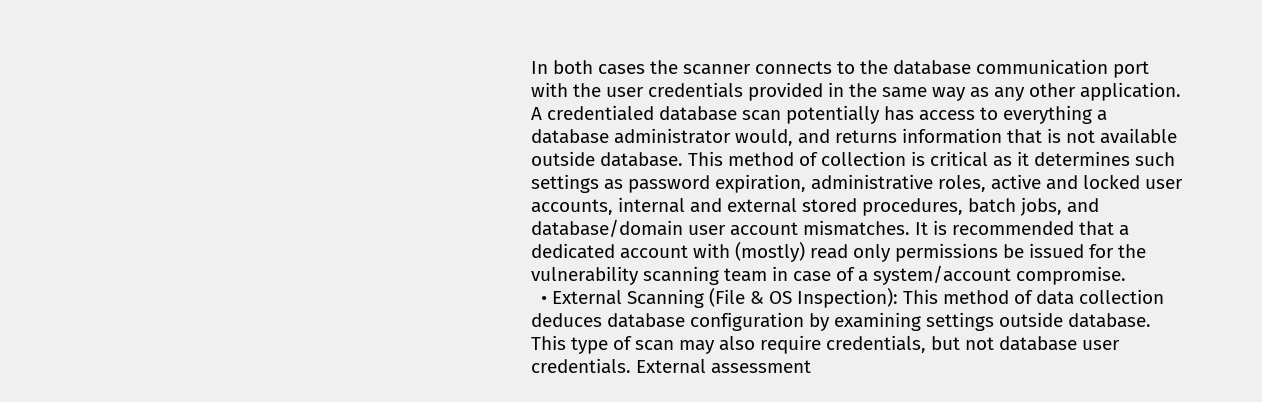In both cases the scanner connects to the database communication port with the user credentials provided in the same way as any other application. A credentialed database scan potentially has access to everything a database administrator would, and returns information that is not available outside database. This method of collection is critical as it determines such settings as password expiration, administrative roles, active and locked user accounts, internal and external stored procedures, batch jobs, and database/domain user account mismatches. It is recommended that a dedicated account with (mostly) read only permissions be issued for the vulnerability scanning team in case of a system/account compromise.
  • External Scanning (File & OS Inspection): This method of data collection deduces database configuration by examining settings outside database. This type of scan may also require credentials, but not database user credentials. External assessment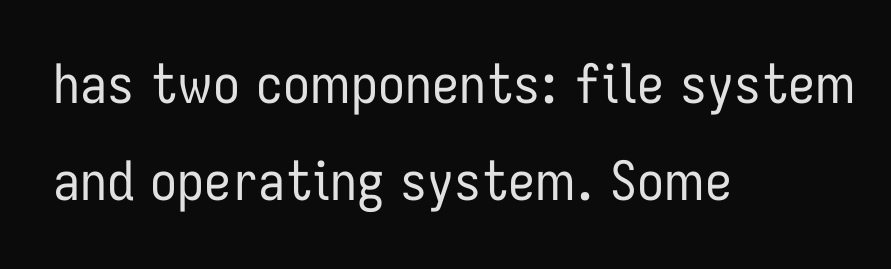has two components: file system and operating system. Some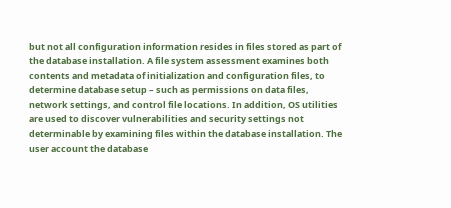but not all configuration information resides in files stored as part of the database installation. A file system assessment examines both contents and metadata of initialization and configuration files, to determine database setup – such as permissions on data files, network settings, and control file locations. In addition, OS utilities are used to discover vulnerabilities and security settings not determinable by examining files within the database installation. The user account the database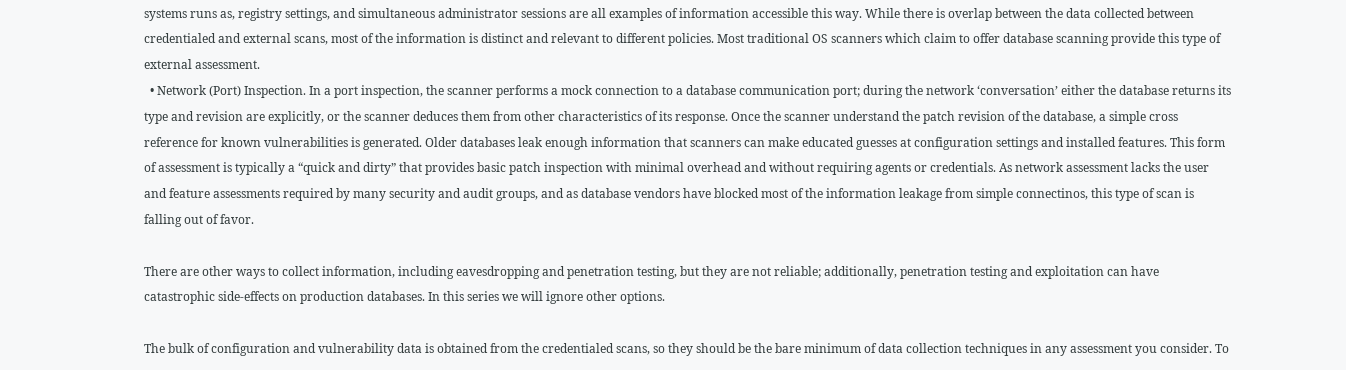systems runs as, registry settings, and simultaneous administrator sessions are all examples of information accessible this way. While there is overlap between the data collected between credentialed and external scans, most of the information is distinct and relevant to different policies. Most traditional OS scanners which claim to offer database scanning provide this type of external assessment.
  • Network (Port) Inspection. In a port inspection, the scanner performs a mock connection to a database communication port; during the network ‘conversation’ either the database returns its type and revision are explicitly, or the scanner deduces them from other characteristics of its response. Once the scanner understand the patch revision of the database, a simple cross reference for known vulnerabilities is generated. Older databases leak enough information that scanners can make educated guesses at configuration settings and installed features. This form of assessment is typically a “quick and dirty” that provides basic patch inspection with minimal overhead and without requiring agents or credentials. As network assessment lacks the user and feature assessments required by many security and audit groups, and as database vendors have blocked most of the information leakage from simple connectinos, this type of scan is falling out of favor.

There are other ways to collect information, including eavesdropping and penetration testing, but they are not reliable; additionally, penetration testing and exploitation can have catastrophic side-effects on production databases. In this series we will ignore other options.

The bulk of configuration and vulnerability data is obtained from the credentialed scans, so they should be the bare minimum of data collection techniques in any assessment you consider. To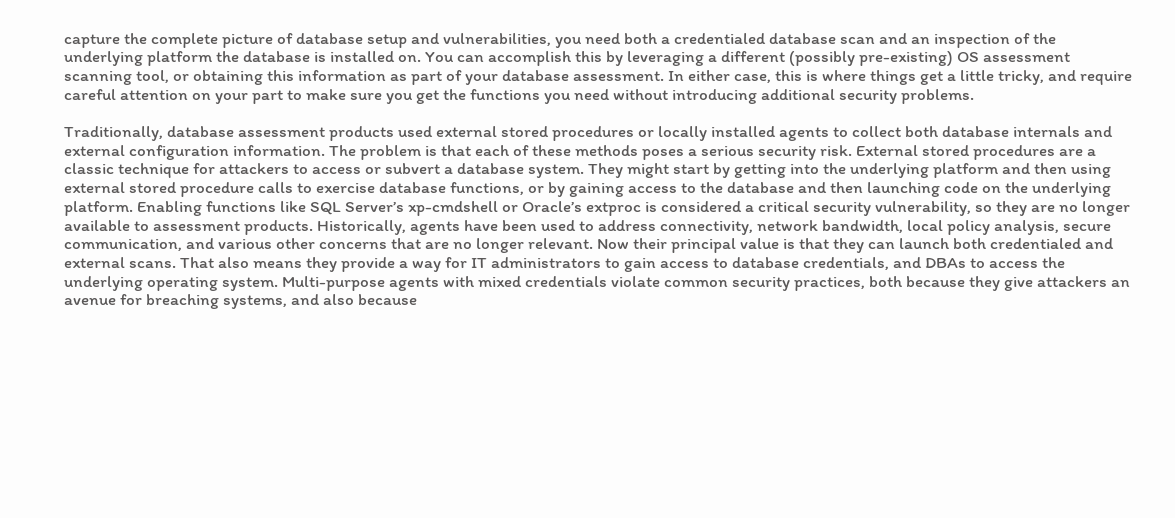capture the complete picture of database setup and vulnerabilities, you need both a credentialed database scan and an inspection of the underlying platform the database is installed on. You can accomplish this by leveraging a different (possibly pre-existing) OS assessment scanning tool, or obtaining this information as part of your database assessment. In either case, this is where things get a little tricky, and require careful attention on your part to make sure you get the functions you need without introducing additional security problems.

Traditionally, database assessment products used external stored procedures or locally installed agents to collect both database internals and external configuration information. The problem is that each of these methods poses a serious security risk. External stored procedures are a classic technique for attackers to access or subvert a database system. They might start by getting into the underlying platform and then using external stored procedure calls to exercise database functions, or by gaining access to the database and then launching code on the underlying platform. Enabling functions like SQL Server’s xp-cmdshell or Oracle’s extproc is considered a critical security vulnerability, so they are no longer available to assessment products. Historically, agents have been used to address connectivity, network bandwidth, local policy analysis, secure communication, and various other concerns that are no longer relevant. Now their principal value is that they can launch both credentialed and external scans. That also means they provide a way for IT administrators to gain access to database credentials, and DBAs to access the underlying operating system. Multi-purpose agents with mixed credentials violate common security practices, both because they give attackers an avenue for breaching systems, and also because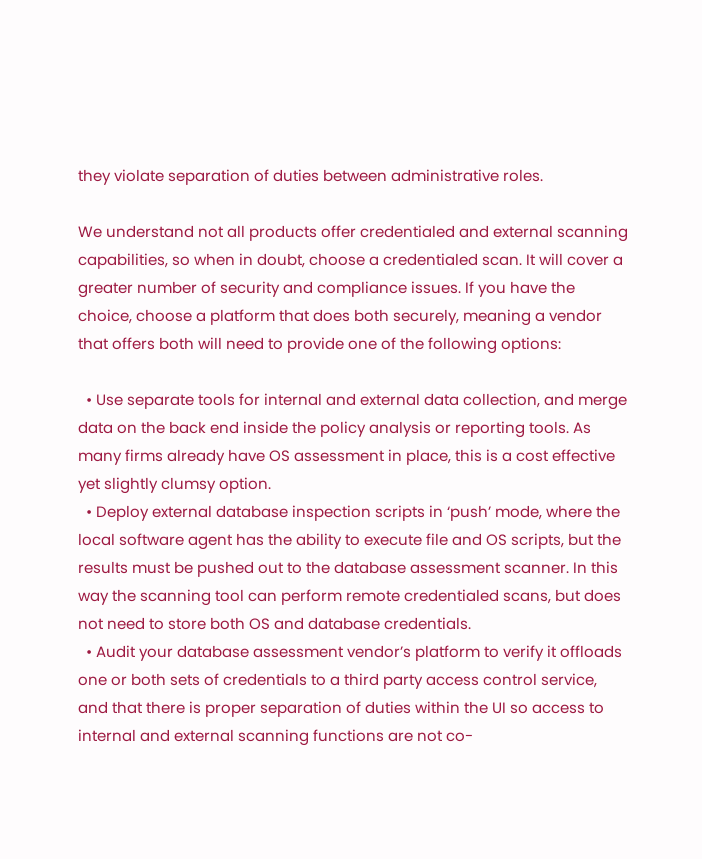they violate separation of duties between administrative roles.

We understand not all products offer credentialed and external scanning capabilities, so when in doubt, choose a credentialed scan. It will cover a greater number of security and compliance issues. If you have the choice, choose a platform that does both securely, meaning a vendor that offers both will need to provide one of the following options:

  • Use separate tools for internal and external data collection, and merge data on the back end inside the policy analysis or reporting tools. As many firms already have OS assessment in place, this is a cost effective yet slightly clumsy option.
  • Deploy external database inspection scripts in ‘push’ mode, where the local software agent has the ability to execute file and OS scripts, but the results must be pushed out to the database assessment scanner. In this way the scanning tool can perform remote credentialed scans, but does not need to store both OS and database credentials.
  • Audit your database assessment vendor’s platform to verify it offloads one or both sets of credentials to a third party access control service, and that there is proper separation of duties within the UI so access to internal and external scanning functions are not co-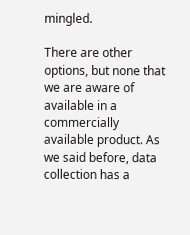mingled.

There are other options, but none that we are aware of available in a commercially available product. As we said before, data collection has a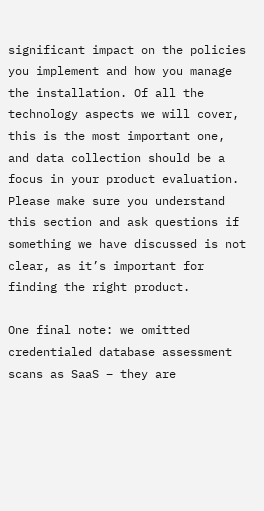significant impact on the policies you implement and how you manage the installation. Of all the technology aspects we will cover, this is the most important one, and data collection should be a focus in your product evaluation. Please make sure you understand this section and ask questions if something we have discussed is not clear, as it’s important for finding the right product.

One final note: we omitted credentialed database assessment scans as SaaS – they are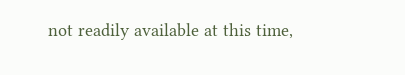not readily available at this time,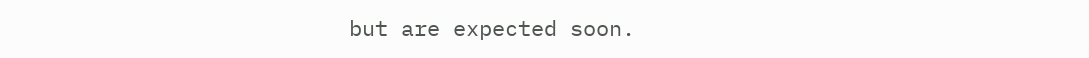but are expected soon.